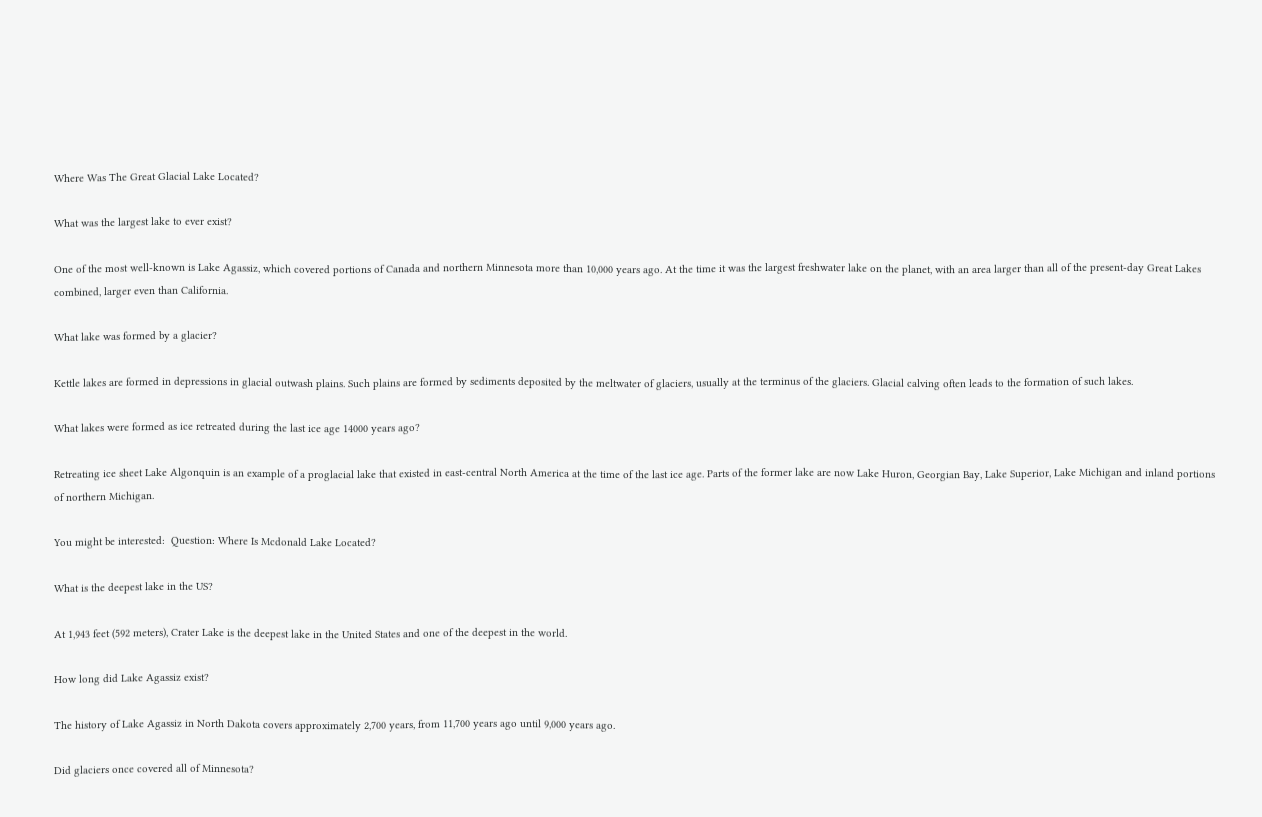Where Was The Great Glacial Lake Located?

What was the largest lake to ever exist?

One of the most well-known is Lake Agassiz, which covered portions of Canada and northern Minnesota more than 10,000 years ago. At the time it was the largest freshwater lake on the planet, with an area larger than all of the present-day Great Lakes combined, larger even than California.

What lake was formed by a glacier?

Kettle lakes are formed in depressions in glacial outwash plains. Such plains are formed by sediments deposited by the meltwater of glaciers, usually at the terminus of the glaciers. Glacial calving often leads to the formation of such lakes.

What lakes were formed as ice retreated during the last ice age 14000 years ago?

Retreating ice sheet Lake Algonquin is an example of a proglacial lake that existed in east-central North America at the time of the last ice age. Parts of the former lake are now Lake Huron, Georgian Bay, Lake Superior, Lake Michigan and inland portions of northern Michigan.

You might be interested:  Question: Where Is Mcdonald Lake Located?

What is the deepest lake in the US?

At 1,943 feet (592 meters), Crater Lake is the deepest lake in the United States and one of the deepest in the world.

How long did Lake Agassiz exist?

The history of Lake Agassiz in North Dakota covers approximately 2,700 years, from 11,700 years ago until 9,000 years ago.

Did glaciers once covered all of Minnesota?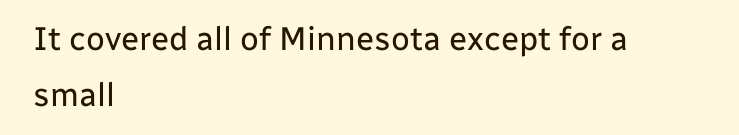It covered all of Minnesota except for a small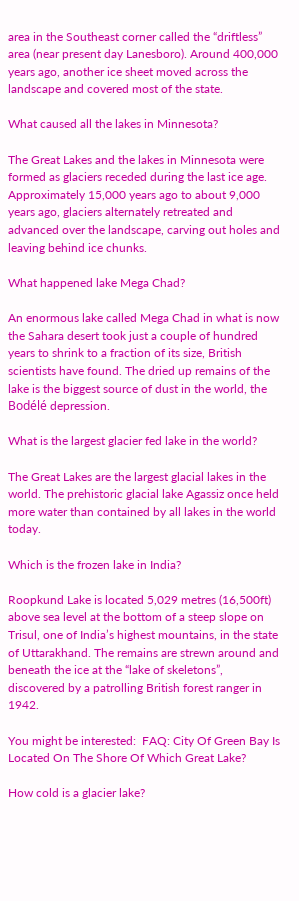area in the Southeast corner called the “driftless” area (near present day Lanesboro). Around 400,000 years ago, another ice sheet moved across the landscape and covered most of the state.

What caused all the lakes in Minnesota?

The Great Lakes and the lakes in Minnesota were formed as glaciers receded during the last ice age. Approximately 15,000 years ago to about 9,000 years ago, glaciers alternately retreated and advanced over the landscape, carving out holes and leaving behind ice chunks.

What happened lake Mega Chad?

An enormous lake called Mega Chad in what is now the Sahara desert took just a couple of hundred years to shrink to a fraction of its size, British scientists have found. The dried up remains of the lake is the biggest source of dust in the world, the Bodélé depression.

What is the largest glacier fed lake in the world?

The Great Lakes are the largest glacial lakes in the world. The prehistoric glacial lake Agassiz once held more water than contained by all lakes in the world today.

Which is the frozen lake in India?

Roopkund Lake is located 5,029 metres (16,500ft) above sea level at the bottom of a steep slope on Trisul, one of India’s highest mountains, in the state of Uttarakhand. The remains are strewn around and beneath the ice at the “lake of skeletons”, discovered by a patrolling British forest ranger in 1942.

You might be interested:  FAQ: City Of Green Bay Is Located On The Shore Of Which Great Lake?

How cold is a glacier lake?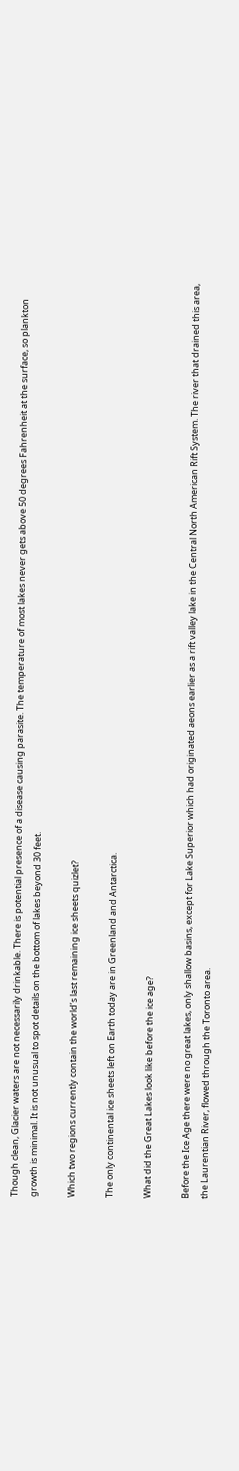Though clean, Glacier waters are not necessarily drinkable. There is potential presence of a disease causing parasite. The temperature of most lakes never gets above 50 degrees Fahrenheit at the surface, so plankton growth is minimal. It is not unusual to spot details on the bottom of lakes beyond 30 feet.

Which two regions currently contain the world’s last remaining ice sheets quizlet?

The only continental ice sheets left on Earth today are in Greenland and Antarctica.

What did the Great Lakes look like before the ice age?

Before the Ice Age there were no great lakes, only shallow basins, except for Lake Superior which had originated aeons earlier as a rift valley lake in the Central North American Rift System. The river that drained this area, the Laurentian River, flowed through the Toronto area.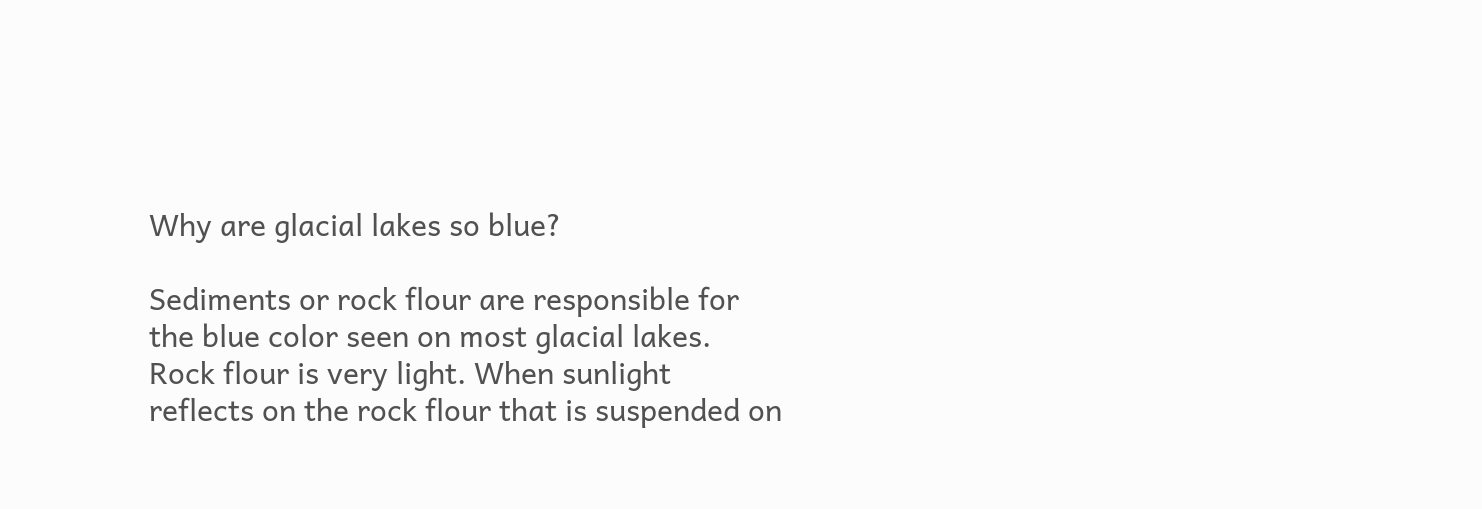Why are glacial lakes so blue?

Sediments or rock flour are responsible for the blue color seen on most glacial lakes. Rock flour is very light. When sunlight reflects on the rock flour that is suspended on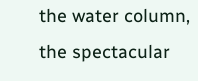the water column, the spectacular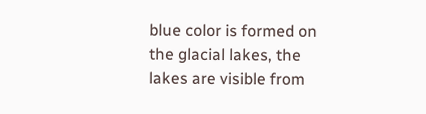blue color is formed on the glacial lakes, the lakes are visible from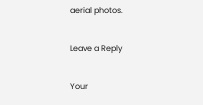aerial photos.

Leave a Reply

Your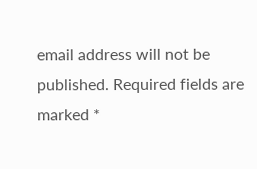email address will not be published. Required fields are marked *